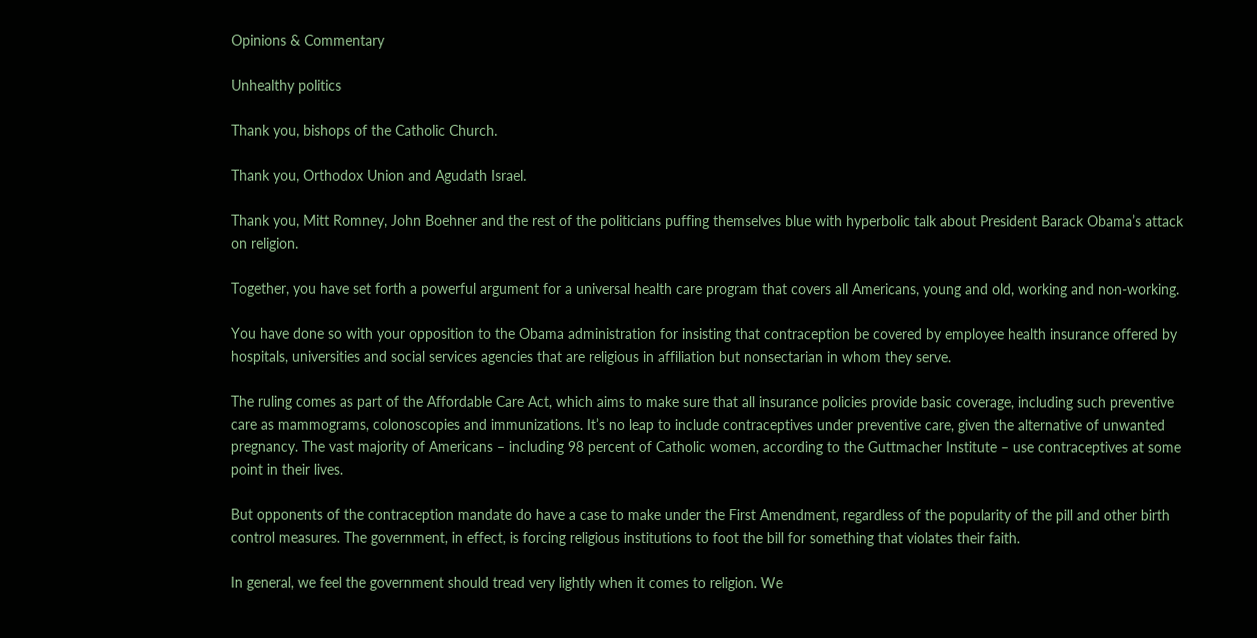Opinions & Commentary

Unhealthy politics

Thank you, bishops of the Catholic Church.

Thank you, Orthodox Union and Agudath Israel.

Thank you, Mitt Romney, John Boehner and the rest of the politicians puffing themselves blue with hyperbolic talk about President Barack Obama’s attack on religion.

Together, you have set forth a powerful argument for a universal health care program that covers all Americans, young and old, working and non-working.

You have done so with your opposition to the Obama administration for insisting that contraception be covered by employee health insurance offered by hospitals, universities and social services agencies that are religious in affiliation but nonsectarian in whom they serve.

The ruling comes as part of the Affordable Care Act, which aims to make sure that all insurance policies provide basic coverage, including such preventive care as mammograms, colonoscopies and immunizations. It’s no leap to include contraceptives under preventive care, given the alternative of unwanted pregnancy. The vast majority of Americans – including 98 percent of Catholic women, according to the Guttmacher Institute – use contraceptives at some point in their lives.

But opponents of the contraception mandate do have a case to make under the First Amendment, regardless of the popularity of the pill and other birth control measures. The government, in effect, is forcing religious institutions to foot the bill for something that violates their faith.

In general, we feel the government should tread very lightly when it comes to religion. We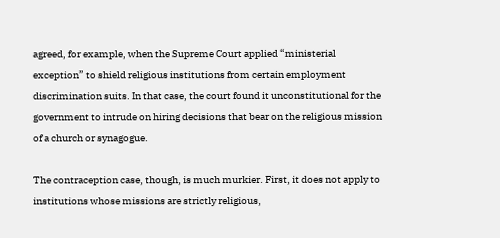agreed, for example, when the Supreme Court applied “ministerial exception” to shield religious institutions from certain employment discrimination suits. In that case, the court found it unconstitutional for the government to intrude on hiring decisions that bear on the religious mission of a church or synagogue.

The contraception case, though, is much murkier. First, it does not apply to institutions whose missions are strictly religious,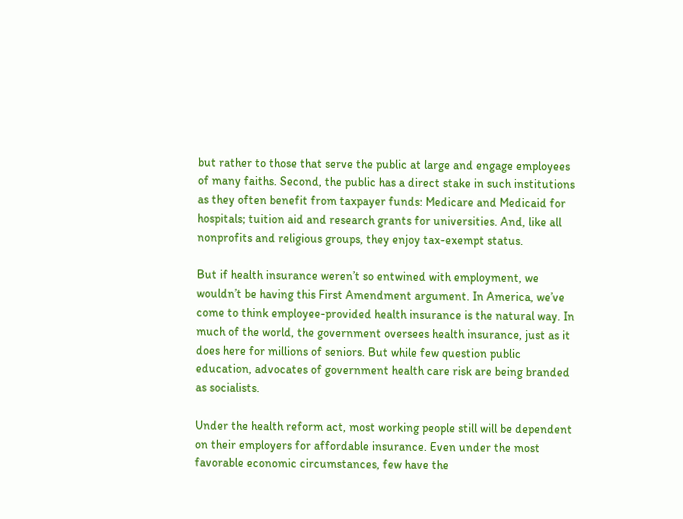but rather to those that serve the public at large and engage employees of many faiths. Second, the public has a direct stake in such institutions as they often benefit from taxpayer funds: Medicare and Medicaid for hospitals; tuition aid and research grants for universities. And, like all nonprofits and religious groups, they enjoy tax-exempt status.

But if health insurance weren’t so entwined with employment, we wouldn’t be having this First Amendment argument. In America, we’ve come to think employee-provided health insurance is the natural way. In much of the world, the government oversees health insurance, just as it does here for millions of seniors. But while few question public education, advocates of government health care risk are being branded as socialists.

Under the health reform act, most working people still will be dependent on their employers for affordable insurance. Even under the most favorable economic circumstances, few have the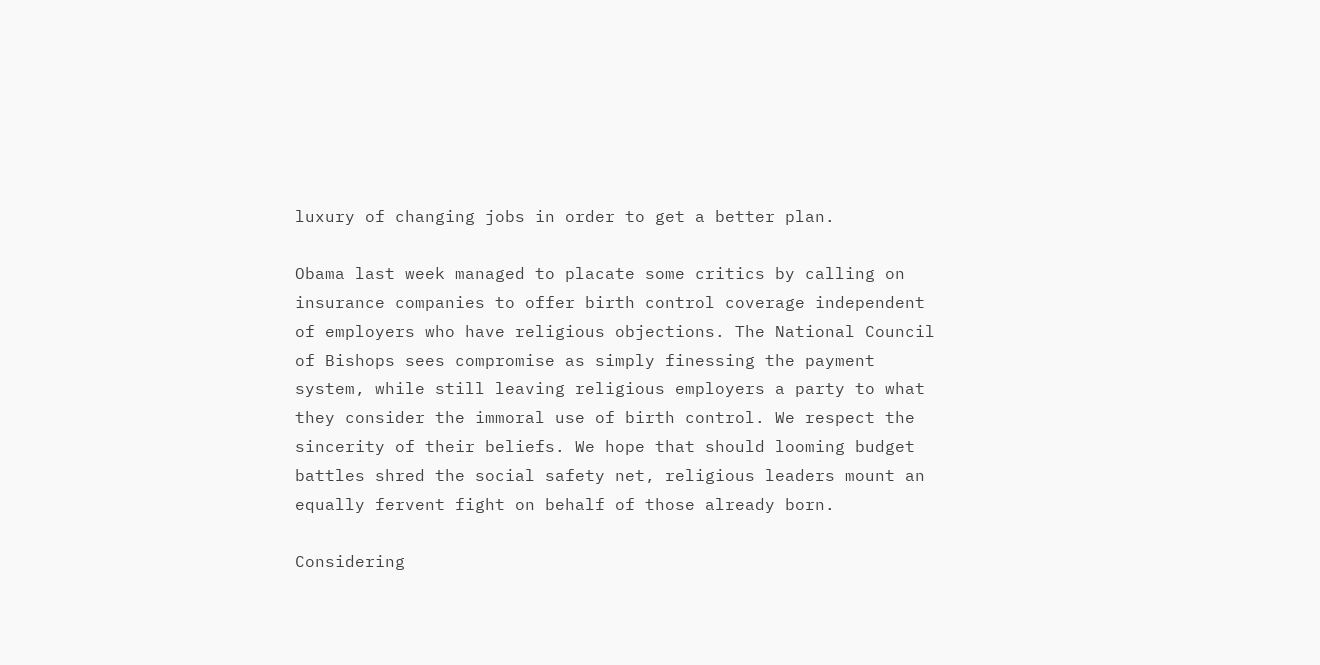luxury of changing jobs in order to get a better plan.

Obama last week managed to placate some critics by calling on insurance companies to offer birth control coverage independent of employers who have religious objections. The National Council of Bishops sees compromise as simply finessing the payment system, while still leaving religious employers a party to what they consider the immoral use of birth control. We respect the sincerity of their beliefs. We hope that should looming budget battles shred the social safety net, religious leaders mount an equally fervent fight on behalf of those already born.

Considering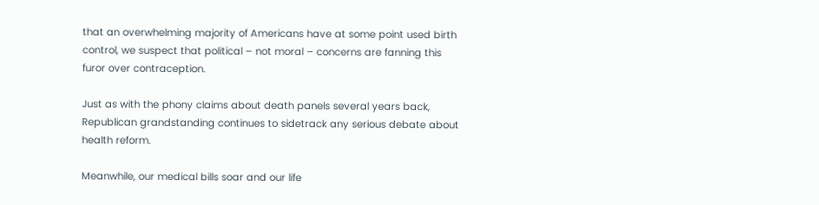that an overwhelming majority of Americans have at some point used birth control, we suspect that political – not moral – concerns are fanning this furor over contraception.

Just as with the phony claims about death panels several years back, Republican grandstanding continues to sidetrack any serious debate about health reform.

Meanwhile, our medical bills soar and our life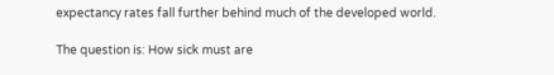expectancy rates fall further behind much of the developed world.

The question is: How sick must are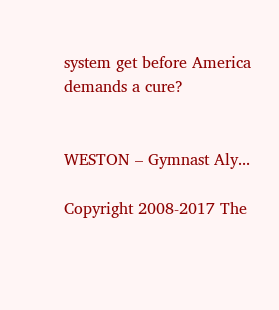system get before America demands a cure?


WESTON – Gymnast Aly...

Copyright 2008-2017 The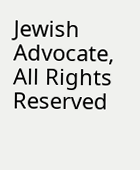Jewish Advocate, All Rights Reserved